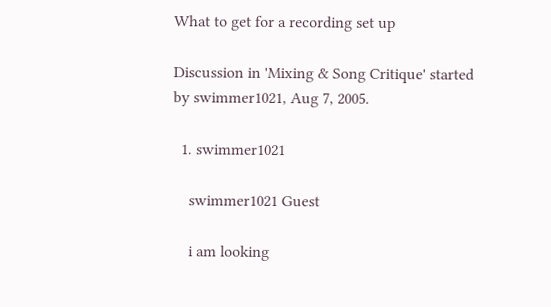What to get for a recording set up

Discussion in 'Mixing & Song Critique' started by swimmer1021, Aug 7, 2005.

  1. swimmer1021

    swimmer1021 Guest

    i am looking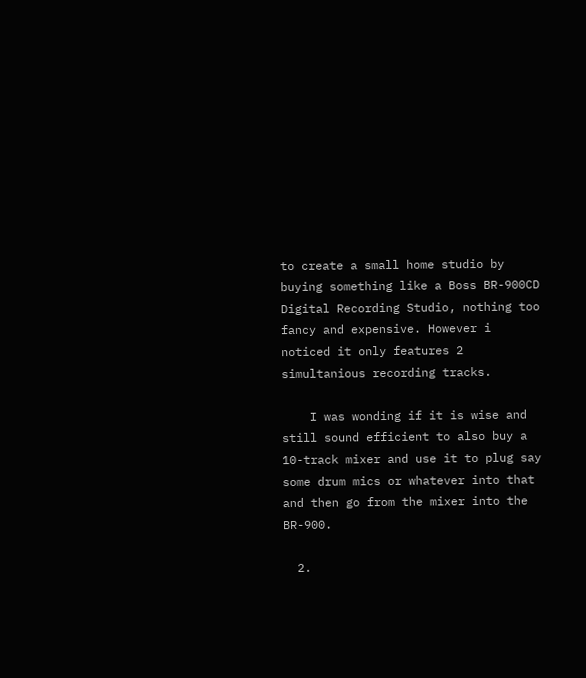to create a small home studio by buying something like a Boss BR-900CD Digital Recording Studio, nothing too fancy and expensive. However i noticed it only features 2 simultanious recording tracks.

    I was wonding if it is wise and still sound efficient to also buy a 10-track mixer and use it to plug say some drum mics or whatever into that and then go from the mixer into the BR-900.

  2.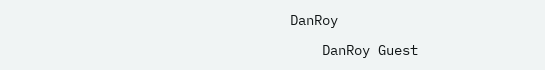DanRoy

    DanRoy Guest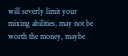will severly limit your mixing abilities, may not be worth the money, maybe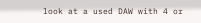look at a used DAW with 4 or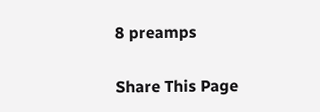8 preamps

Share This Page